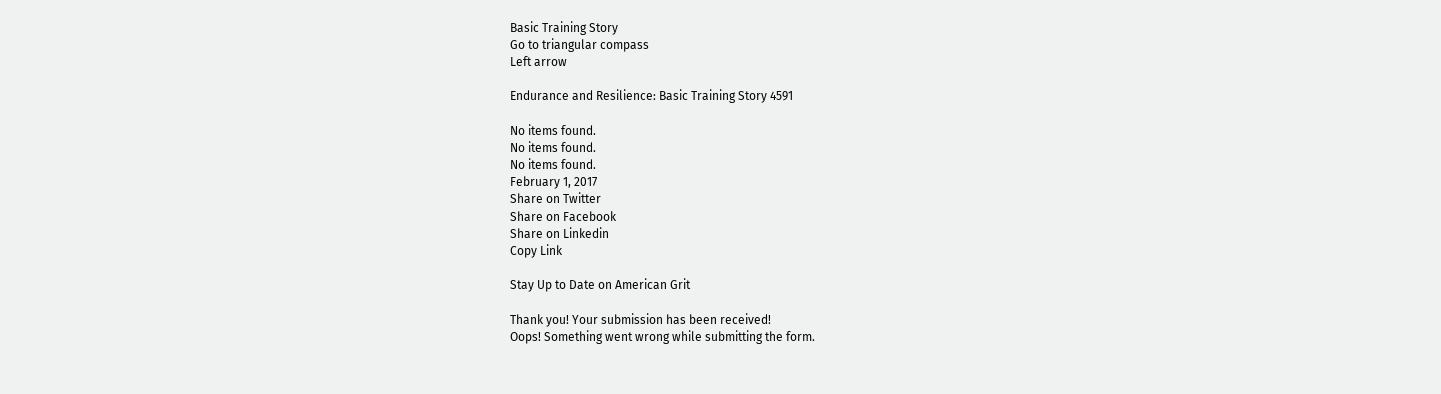Basic Training Story
Go to triangular compass
Left arrow

Endurance and Resilience: Basic Training Story 4591

No items found.
No items found.
No items found.
February 1, 2017
Share on Twitter
Share on Facebook
Share on Linkedin
Copy Link

Stay Up to Date on American Grit

Thank you! Your submission has been received!
Oops! Something went wrong while submitting the form.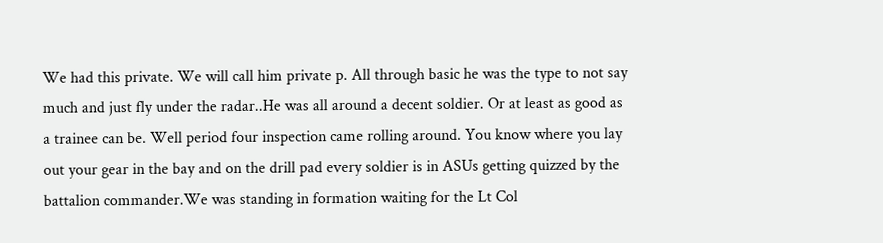We had this private. We will call him private p. All through basic he was the type to not say much and just fly under the radar..He was all around a decent soldier. Or at least as good as a trainee can be. Well period four inspection came rolling around. You know where you lay out your gear in the bay and on the drill pad every soldier is in ASUs getting quizzed by the battalion commander.We was standing in formation waiting for the Lt Col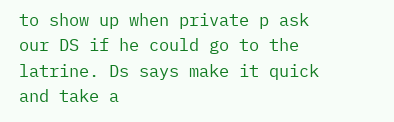to show up when private p ask our DS if he could go to the latrine. Ds says make it quick and take a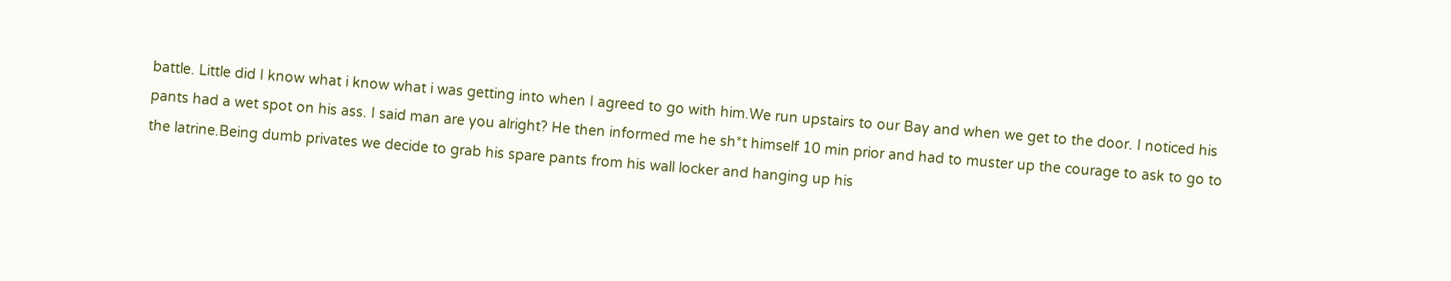battle. Little did I know what i know what i was getting into when I agreed to go with him.We run upstairs to our Bay and when we get to the door. I noticed his pants had a wet spot on his ass. I said man are you alright? He then informed me he sh*t himself 10 min prior and had to muster up the courage to ask to go to the latrine.Being dumb privates we decide to grab his spare pants from his wall locker and hanging up his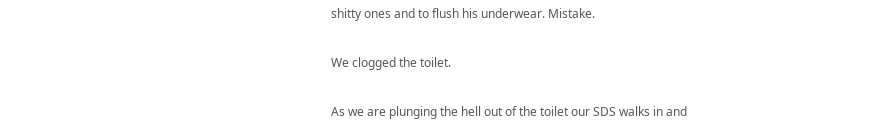shitty ones and to flush his underwear. Mistake.

We clogged the toilet.

As we are plunging the hell out of the toilet our SDS walks in and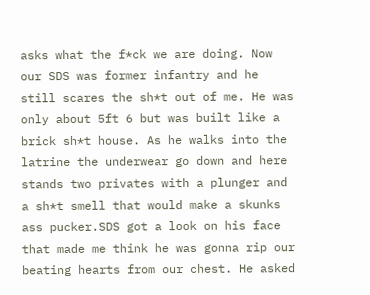asks what the f*ck we are doing. Now our SDS was former infantry and he still scares the sh*t out of me. He was only about 5ft 6 but was built like a brick sh*t house. As he walks into the latrine the underwear go down and here stands two privates with a plunger and a sh*t smell that would make a skunks ass pucker.SDS got a look on his face that made me think he was gonna rip our beating hearts from our chest. He asked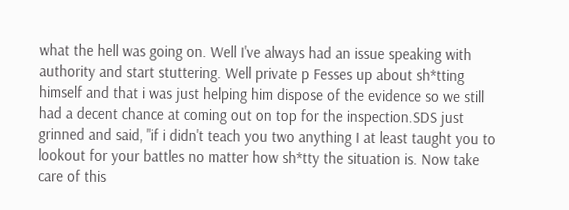what the hell was going on. Well I've always had an issue speaking with authority and start stuttering. Well private p Fesses up about sh*tting himself and that i was just helping him dispose of the evidence so we still had a decent chance at coming out on top for the inspection.SDS just grinned and said, "if i didn't teach you two anything I at least taught you to lookout for your battles no matter how sh*tty the situation is. Now take care of this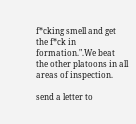f*cking smell and get the f*ck in formation.".We beat the other platoons in all areas of inspection.

send a letter to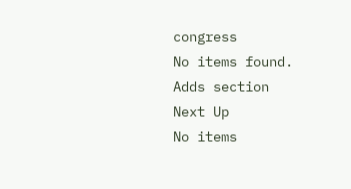congress
No items found.
Adds section
Next Up
No items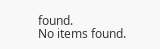found.
No items found.